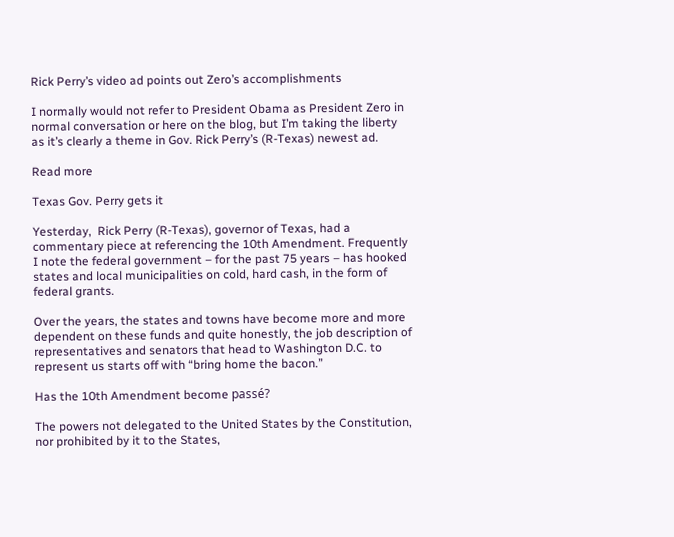Rick Perry’s video ad points out Zero’s accomplishments

I normally would not refer to President Obama as President Zero in normal conversation or here on the blog, but I’m taking the liberty as it’s clearly a theme in Gov. Rick Perry’s (R-Texas) newest ad.

Read more

Texas Gov. Perry gets it

Yesterday,  Rick Perry (R-Texas), governor of Texas, had a commentary piece at referencing the 10th Amendment. Frequently I note the federal government – for the past 75 years – has hooked states and local municipalities on cold, hard cash, in the form of federal grants.

Over the years, the states and towns have become more and more dependent on these funds and quite honestly, the job description of representatives and senators that head to Washington D.C. to represent us starts off with “bring home the bacon.”

Has the 10th Amendment become passé?

The powers not delegated to the United States by the Constitution, nor prohibited by it to the States,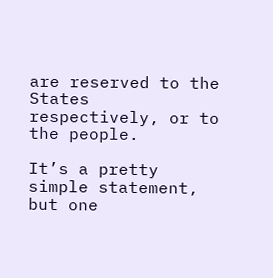are reserved to the States respectively, or to the people.

It’s a pretty simple statement, but one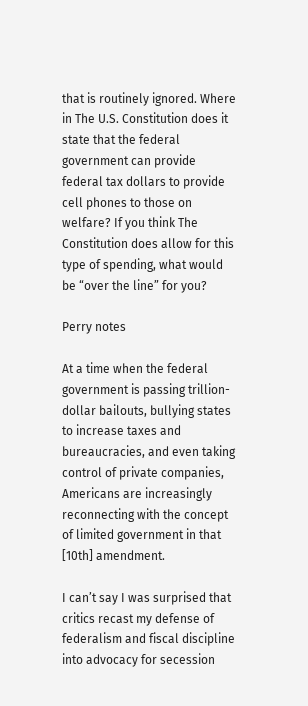that is routinely ignored. Where in The U.S. Constitution does it state that the federal government can provide federal tax dollars to provide cell phones to those on welfare? If you think The Constitution does allow for this type of spending, what would be “over the line” for you?

Perry notes

At a time when the federal government is passing trillion-dollar bailouts, bullying states to increase taxes and bureaucracies, and even taking control of private companies, Americans are increasingly reconnecting with the concept of limited government in that [10th] amendment.

I can’t say I was surprised that critics recast my defense of federalism and fiscal discipline into advocacy for secession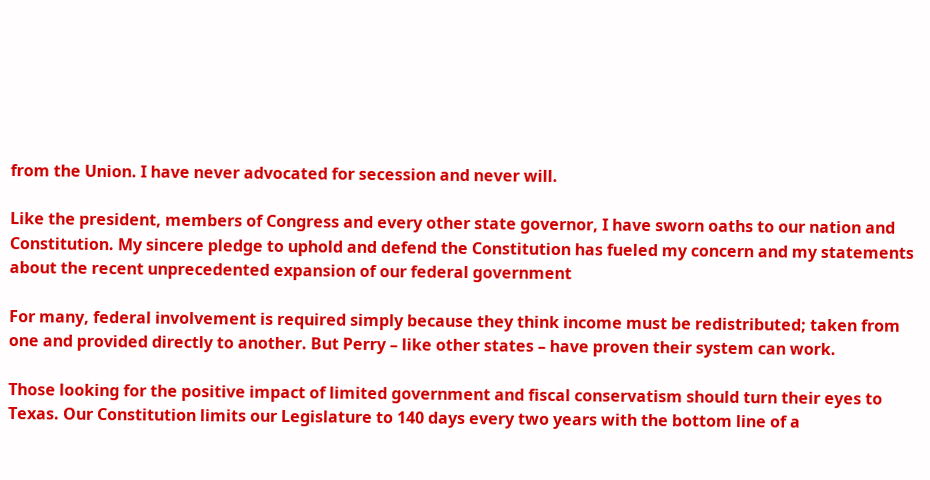from the Union. I have never advocated for secession and never will.

Like the president, members of Congress and every other state governor, I have sworn oaths to our nation and Constitution. My sincere pledge to uphold and defend the Constitution has fueled my concern and my statements about the recent unprecedented expansion of our federal government

For many, federal involvement is required simply because they think income must be redistributed; taken from one and provided directly to another. But Perry – like other states – have proven their system can work.

Those looking for the positive impact of limited government and fiscal conservatism should turn their eyes to Texas. Our Constitution limits our Legislature to 140 days every two years with the bottom line of a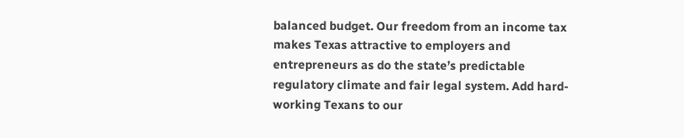balanced budget. Our freedom from an income tax makes Texas attractive to employers and entrepreneurs as do the state’s predictable regulatory climate and fair legal system. Add hard-working Texans to our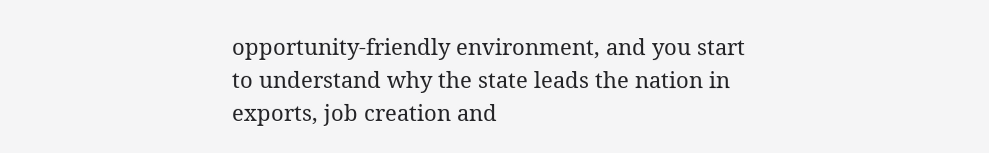opportunity-friendly environment, and you start to understand why the state leads the nation in exports, job creation and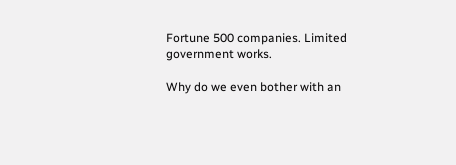Fortune 500 companies. Limited government works.

Why do we even bother with an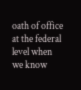oath of office at the federal level when we know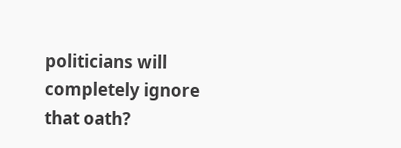politicians will completely ignore that oath?